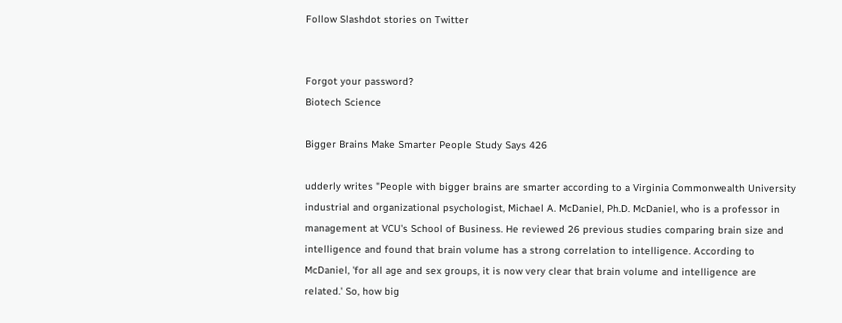Follow Slashdot stories on Twitter


Forgot your password?
Biotech Science

Bigger Brains Make Smarter People Study Says 426

udderly writes "People with bigger brains are smarter according to a Virginia Commonwealth University industrial and organizational psychologist, Michael A. McDaniel, Ph.D. McDaniel, who is a professor in management at VCU's School of Business. He reviewed 26 previous studies comparing brain size and intelligence and found that brain volume has a strong correlation to intelligence. According to McDaniel, 'for all age and sex groups, it is now very clear that brain volume and intelligence are related.' So, how big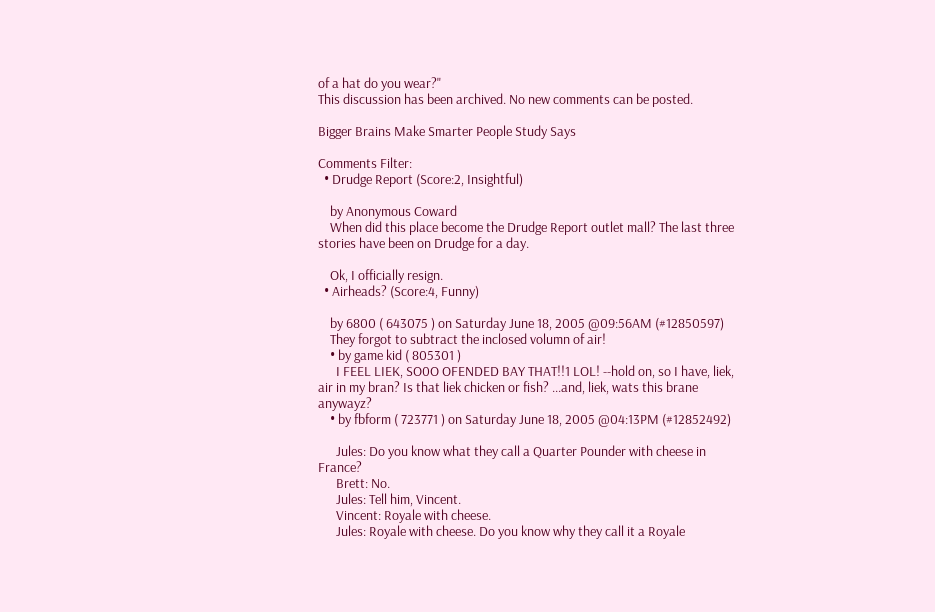of a hat do you wear?"
This discussion has been archived. No new comments can be posted.

Bigger Brains Make Smarter People Study Says

Comments Filter:
  • Drudge Report (Score:2, Insightful)

    by Anonymous Coward
    When did this place become the Drudge Report outlet mall? The last three stories have been on Drudge for a day.

    Ok, I officially resign.
  • Airheads? (Score:4, Funny)

    by 6800 ( 643075 ) on Saturday June 18, 2005 @09:56AM (#12850597)
    They forgot to subtract the inclosed volumn of air!
    • by game kid ( 805301 )
      I FEEL LIEK, SO0O OFENDED BAY THAT!!1 LOL! --hold on, so I have, liek, air in my bran? Is that liek chicken or fish? ...and, liek, wats this brane anywayz?
    • by fbform ( 723771 ) on Saturday June 18, 2005 @04:13PM (#12852492)

      Jules: Do you know what they call a Quarter Pounder with cheese in France?
      Brett: No.
      Jules: Tell him, Vincent.
      Vincent: Royale with cheese.
      Jules: Royale with cheese. Do you know why they call it a Royale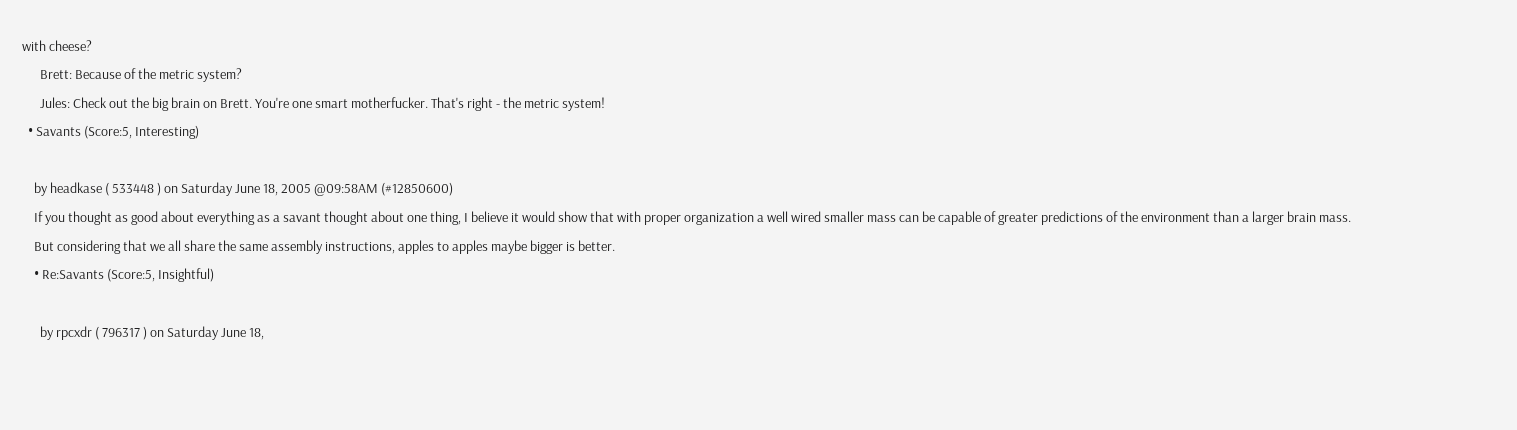with cheese?
      Brett: Because of the metric system?
      Jules: Check out the big brain on Brett. You're one smart motherfucker. That's right - the metric system!
  • Savants (Score:5, Interesting)

    by headkase ( 533448 ) on Saturday June 18, 2005 @09:58AM (#12850600)
    If you thought as good about everything as a savant thought about one thing, I believe it would show that with proper organization a well wired smaller mass can be capable of greater predictions of the environment than a larger brain mass.
    But considering that we all share the same assembly instructions, apples to apples maybe bigger is better.
    • Re:Savants (Score:5, Insightful)

      by rpcxdr ( 796317 ) on Saturday June 18,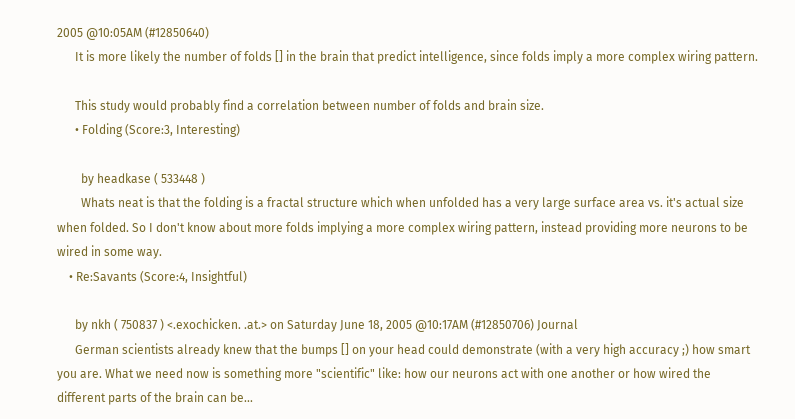2005 @10:05AM (#12850640)
      It is more likely the number of folds [] in the brain that predict intelligence, since folds imply a more complex wiring pattern.

      This study would probably find a correlation between number of folds and brain size.
      • Folding (Score:3, Interesting)

        by headkase ( 533448 )
        Whats neat is that the folding is a fractal structure which when unfolded has a very large surface area vs. it's actual size when folded. So I don't know about more folds implying a more complex wiring pattern, instead providing more neurons to be wired in some way.
    • Re:Savants (Score:4, Insightful)

      by nkh ( 750837 ) <.exochicken. .at.> on Saturday June 18, 2005 @10:17AM (#12850706) Journal
      German scientists already knew that the bumps [] on your head could demonstrate (with a very high accuracy ;) how smart you are. What we need now is something more "scientific" like: how our neurons act with one another or how wired the different parts of the brain can be...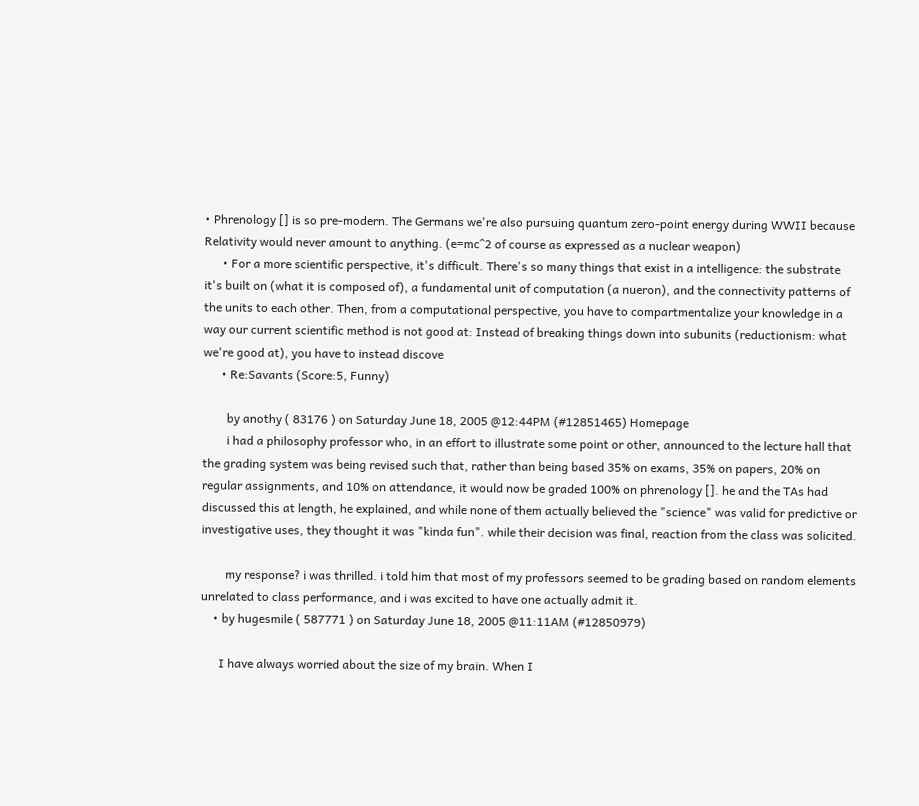• Phrenology [] is so pre-modern. The Germans we're also pursuing quantum zero-point energy during WWII because Relativity would never amount to anything. (e=mc^2 of course as expressed as a nuclear weapon)
      • For a more scientific perspective, it's difficult. There's so many things that exist in a intelligence: the substrate it's built on (what it is composed of), a fundamental unit of computation (a nueron), and the connectivity patterns of the units to each other. Then, from a computational perspective, you have to compartmentalize your knowledge in a way our current scientific method is not good at: Instead of breaking things down into subunits (reductionism: what we're good at), you have to instead discove
      • Re:Savants (Score:5, Funny)

        by anothy ( 83176 ) on Saturday June 18, 2005 @12:44PM (#12851465) Homepage
        i had a philosophy professor who, in an effort to illustrate some point or other, announced to the lecture hall that the grading system was being revised such that, rather than being based 35% on exams, 35% on papers, 20% on regular assignments, and 10% on attendance, it would now be graded 100% on phrenology []. he and the TAs had discussed this at length, he explained, and while none of them actually believed the "science" was valid for predictive or investigative uses, they thought it was "kinda fun". while their decision was final, reaction from the class was solicited.

        my response? i was thrilled. i told him that most of my professors seemed to be grading based on random elements unrelated to class performance, and i was excited to have one actually admit it.
    • by hugesmile ( 587771 ) on Saturday June 18, 2005 @11:11AM (#12850979)

      I have always worried about the size of my brain. When I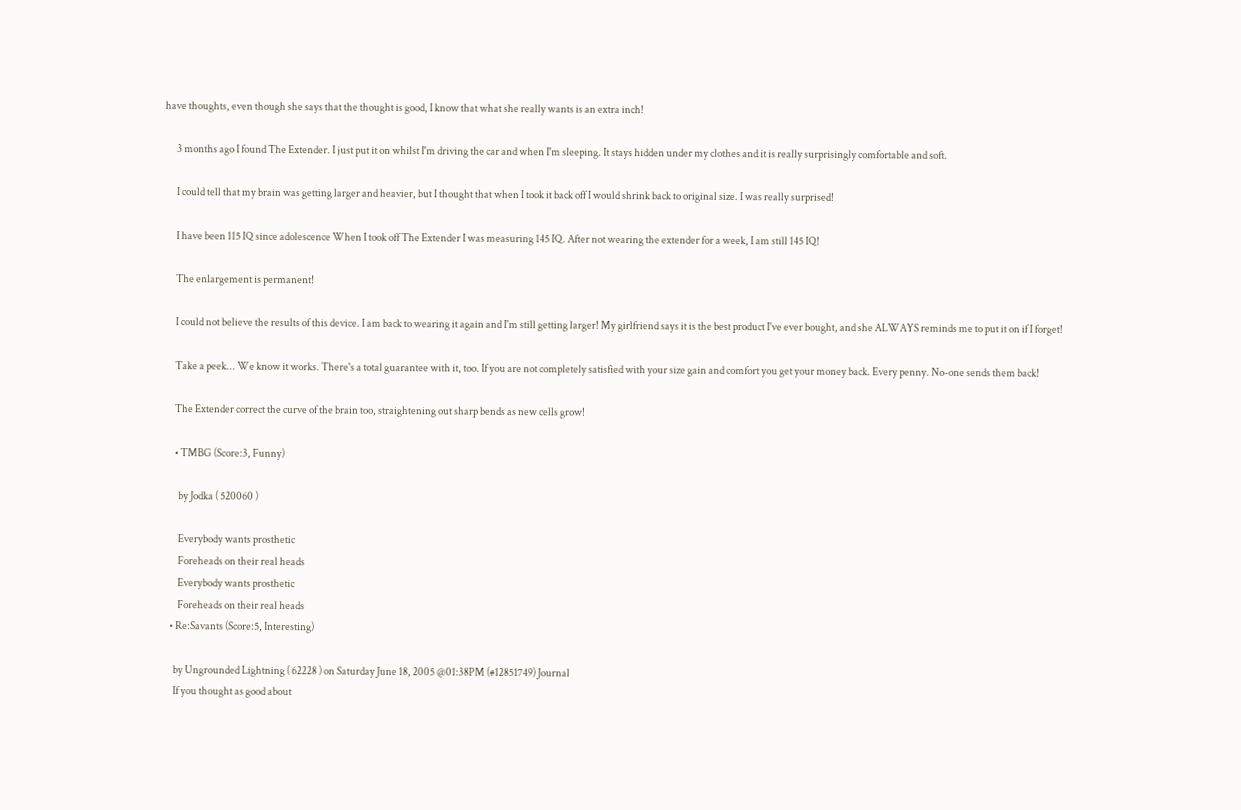have thoughts, even though she says that the thought is good, I know that what she really wants is an extra inch!

      3 months ago I found The Extender. I just put it on whilst I'm driving the car and when I'm sleeping. It stays hidden under my clothes and it is really surprisingly comfortable and soft.

      I could tell that my brain was getting larger and heavier, but I thought that when I took it back off I would shrink back to original size. I was really surprised!

      I have been 115 IQ since adolescence When I took off The Extender I was measuring 145 IQ. After not wearing the extender for a week, I am still 145 IQ!

      The enlargement is permanent!

      I could not believe the results of this device. I am back to wearing it again and I'm still getting larger! My girlfriend says it is the best product I've ever bought, and she ALWAYS reminds me to put it on if I forget!

      Take a peek... We know it works. There's a total guarantee with it, too. If you are not completely satisfied with your size gain and comfort you get your money back. Every penny. No-one sends them back!

      The Extender correct the curve of the brain too, straightening out sharp bends as new cells grow!

      • TMBG (Score:3, Funny)

        by Jodka ( 520060 )

        Everybody wants prosthetic
        Foreheads on their real heads
        Everybody wants prosthetic
        Foreheads on their real heads
    • Re:Savants (Score:5, Interesting)

      by Ungrounded Lightning ( 62228 ) on Saturday June 18, 2005 @01:38PM (#12851749) Journal
      If you thought as good about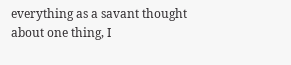everything as a savant thought about one thing, I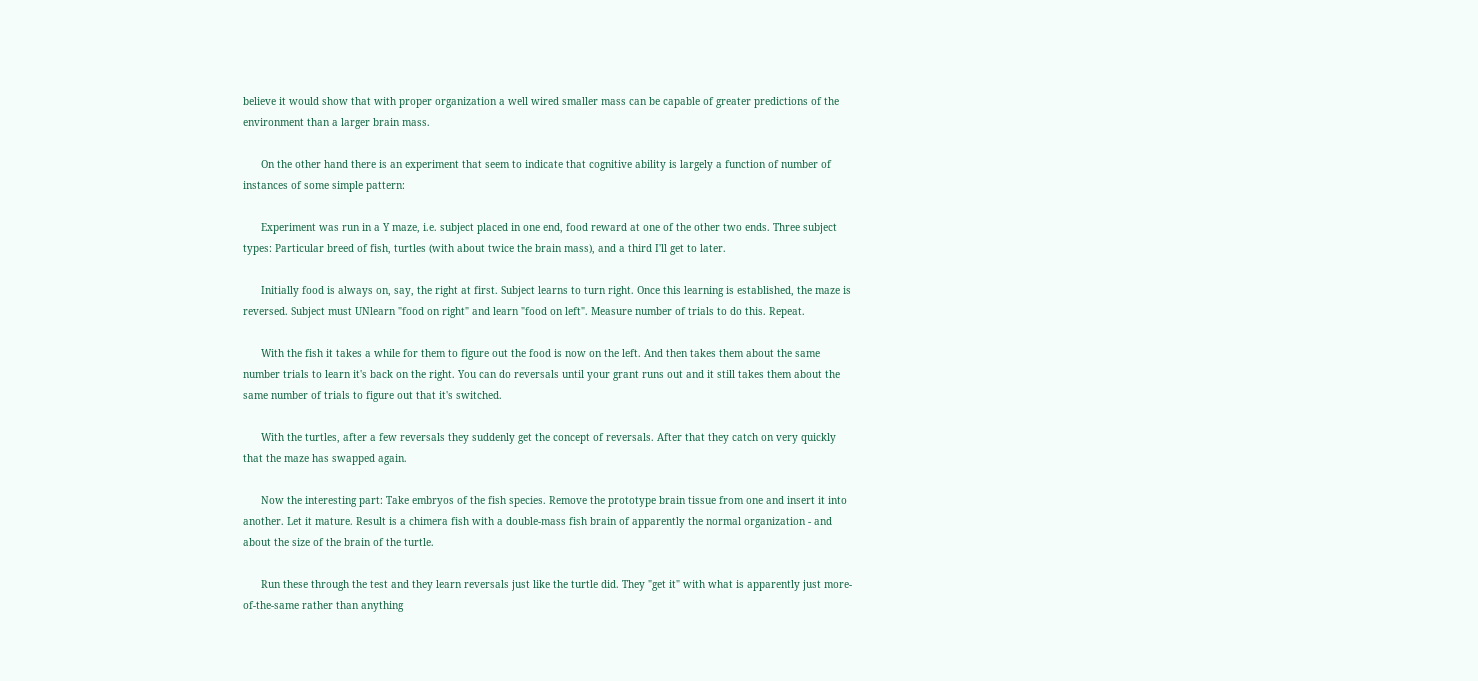believe it would show that with proper organization a well wired smaller mass can be capable of greater predictions of the environment than a larger brain mass.

      On the other hand there is an experiment that seem to indicate that cognitive ability is largely a function of number of instances of some simple pattern:

      Experiment was run in a Y maze, i.e. subject placed in one end, food reward at one of the other two ends. Three subject types: Particular breed of fish, turtles (with about twice the brain mass), and a third I'll get to later.

      Initially food is always on, say, the right at first. Subject learns to turn right. Once this learning is established, the maze is reversed. Subject must UNlearn "food on right" and learn "food on left". Measure number of trials to do this. Repeat.

      With the fish it takes a while for them to figure out the food is now on the left. And then takes them about the same number trials to learn it's back on the right. You can do reversals until your grant runs out and it still takes them about the same number of trials to figure out that it's switched.

      With the turtles, after a few reversals they suddenly get the concept of reversals. After that they catch on very quickly that the maze has swapped again.

      Now the interesting part: Take embryos of the fish species. Remove the prototype brain tissue from one and insert it into another. Let it mature. Result is a chimera fish with a double-mass fish brain of apparently the normal organization - and about the size of the brain of the turtle.

      Run these through the test and they learn reversals just like the turtle did. They "get it" with what is apparently just more-of-the-same rather than anything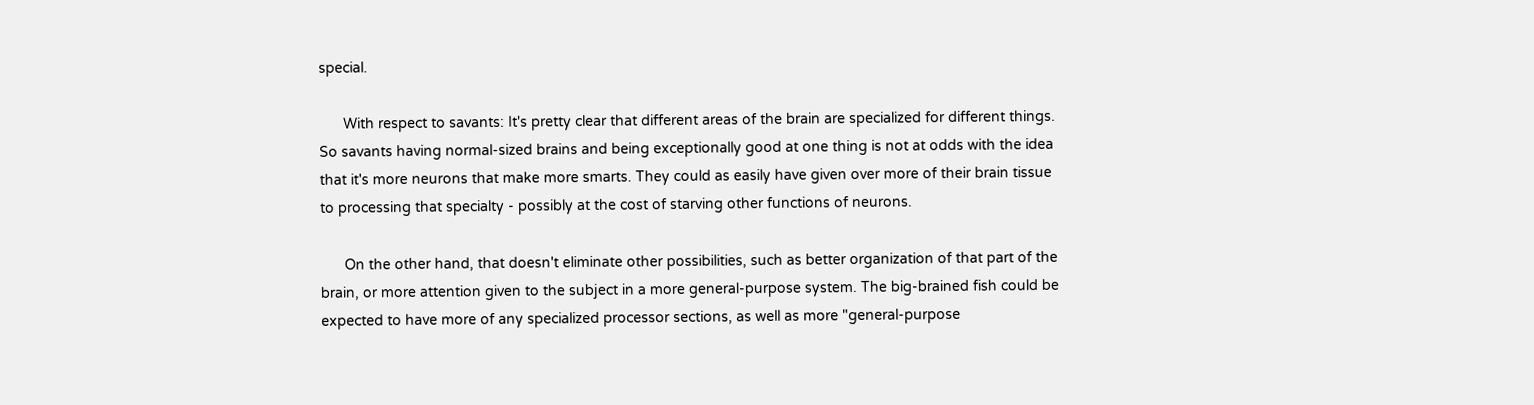special.

      With respect to savants: It's pretty clear that different areas of the brain are specialized for different things. So savants having normal-sized brains and being exceptionally good at one thing is not at odds with the idea that it's more neurons that make more smarts. They could as easily have given over more of their brain tissue to processing that specialty - possibly at the cost of starving other functions of neurons.

      On the other hand, that doesn't eliminate other possibilities, such as better organization of that part of the brain, or more attention given to the subject in a more general-purpose system. The big-brained fish could be expected to have more of any specialized processor sections, as well as more "general-purpose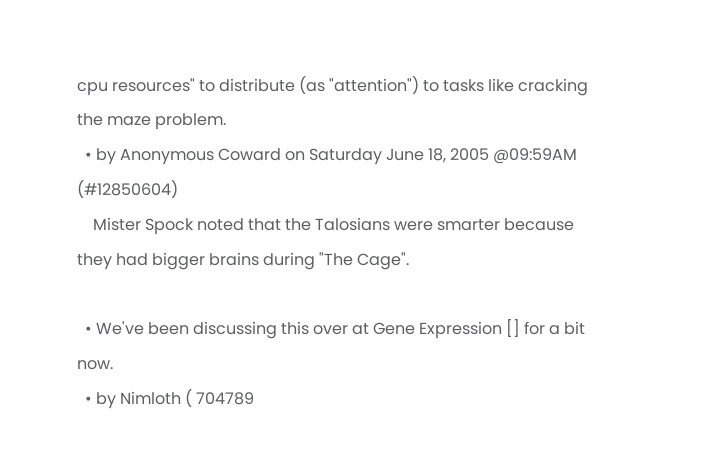cpu resources" to distribute (as "attention") to tasks like cracking the maze problem.
  • by Anonymous Coward on Saturday June 18, 2005 @09:59AM (#12850604)
    Mister Spock noted that the Talosians were smarter because they had bigger brains during "The Cage".

  • We've been discussing this over at Gene Expression [] for a bit now.
  • by Nimloth ( 704789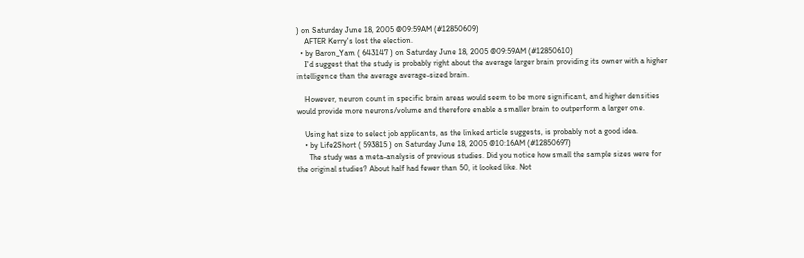) on Saturday June 18, 2005 @09:59AM (#12850609)
    AFTER Kerry's lost the election.
  • by Baron_Yam ( 643147 ) on Saturday June 18, 2005 @09:59AM (#12850610)
    I'd suggest that the study is probably right about the average larger brain providing its owner with a higher intelligence than the average average-sized brain.

    However, neuron count in specific brain areas would seem to be more significant, and higher densities would provide more neurons/volume and therefore enable a smaller brain to outperform a larger one.

    Using hat size to select job applicants, as the linked article suggests, is probably not a good idea.
    • by Life2Short ( 593815 ) on Saturday June 18, 2005 @10:16AM (#12850697)
      The study was a meta-analysis of previous studies. Did you notice how small the sample sizes were for the original studies? About half had fewer than 50, it looked like. Not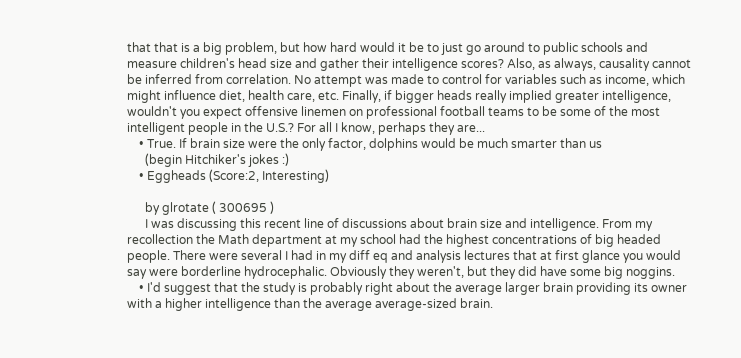that that is a big problem, but how hard would it be to just go around to public schools and measure children's head size and gather their intelligence scores? Also, as always, causality cannot be inferred from correlation. No attempt was made to control for variables such as income, which might influence diet, health care, etc. Finally, if bigger heads really implied greater intelligence, wouldn't you expect offensive linemen on professional football teams to be some of the most intelligent people in the U.S.? For all I know, perhaps they are...
    • True. If brain size were the only factor, dolphins would be much smarter than us
      (begin Hitchiker's jokes :)
    • Eggheads (Score:2, Interesting)

      by glrotate ( 300695 )
      I was discussing this recent line of discussions about brain size and intelligence. From my recollection the Math department at my school had the highest concentrations of big headed people. There were several I had in my diff eq and analysis lectures that at first glance you would say were borderline hydrocephalic. Obviously they weren't, but they did have some big noggins.
    • I'd suggest that the study is probably right about the average larger brain providing its owner with a higher intelligence than the average average-sized brain.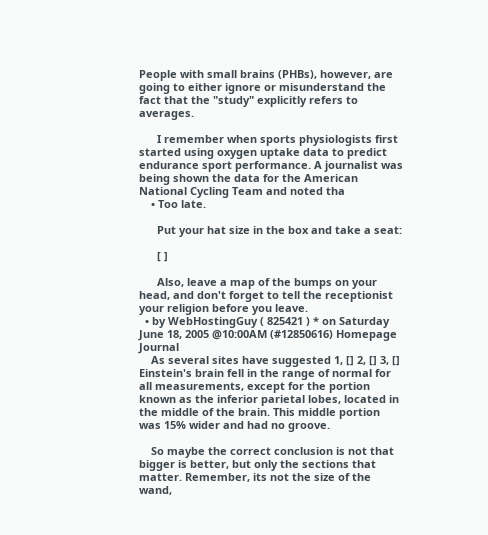People with small brains (PHBs), however, are going to either ignore or misunderstand the fact that the "study" explicitly refers to averages.

      I remember when sports physiologists first started using oxygen uptake data to predict endurance sport performance. A journalist was being shown the data for the American National Cycling Team and noted tha
    • Too late.

      Put your hat size in the box and take a seat:

      [ ]

      Also, leave a map of the bumps on your head, and don't forget to tell the receptionist your religion before you leave.
  • by WebHostingGuy ( 825421 ) * on Saturday June 18, 2005 @10:00AM (#12850616) Homepage Journal
    As several sites have suggested 1, [] 2, [] 3, [] Einstein's brain fell in the range of normal for all measurements, except for the portion known as the inferior parietal lobes, located in the middle of the brain. This middle portion was 15% wider and had no groove.

    So maybe the correct conclusion is not that bigger is better, but only the sections that matter. Remember, its not the size of the wand,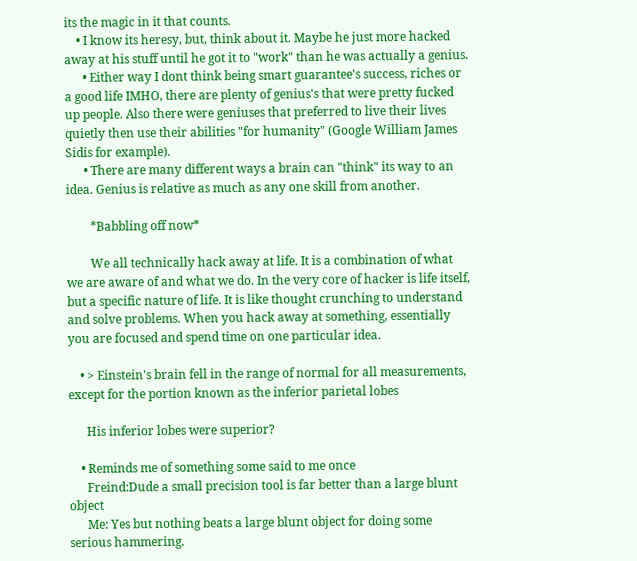its the magic in it that counts.
    • I know its heresy, but, think about it. Maybe he just more hacked away at his stuff until he got it to "work" than he was actually a genius.
      • Either way I dont think being smart guarantee's success, riches or a good life IMHO, there are plenty of genius's that were pretty fucked up people. Also there were geniuses that preferred to live their lives quietly then use their abilities "for humanity" (Google William James Sidis for example).
      • There are many different ways a brain can "think" its way to an idea. Genius is relative as much as any one skill from another.

        *Babbling off now*

        We all technically hack away at life. It is a combination of what we are aware of and what we do. In the very core of hacker is life itself, but a specific nature of life. It is like thought crunching to understand and solve problems. When you hack away at something, essentially you are focused and spend time on one particular idea.

    • > Einstein's brain fell in the range of normal for all measurements, except for the portion known as the inferior parietal lobes

      His inferior lobes were superior?

    • Reminds me of something some said to me once
      Freind:Dude a small precision tool is far better than a large blunt object
      Me: Yes but nothing beats a large blunt object for doing some serious hammering.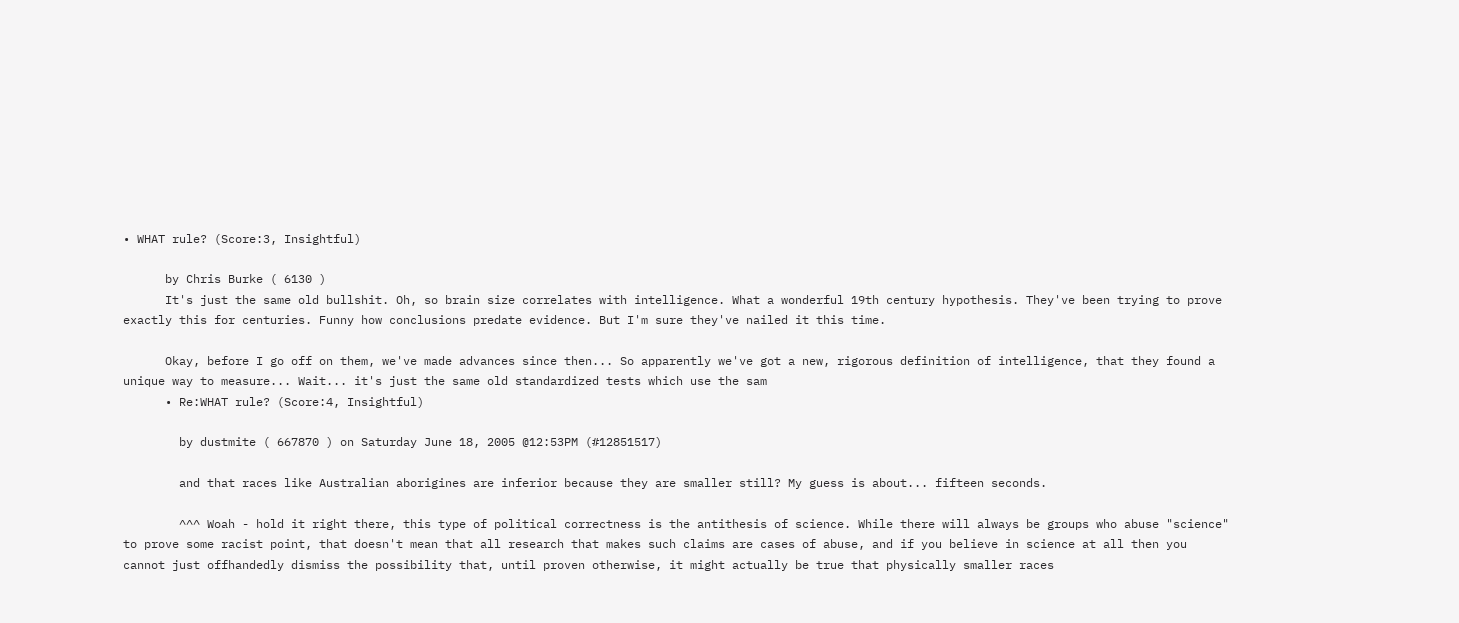• WHAT rule? (Score:3, Insightful)

      by Chris Burke ( 6130 )
      It's just the same old bullshit. Oh, so brain size correlates with intelligence. What a wonderful 19th century hypothesis. They've been trying to prove exactly this for centuries. Funny how conclusions predate evidence. But I'm sure they've nailed it this time.

      Okay, before I go off on them, we've made advances since then... So apparently we've got a new, rigorous definition of intelligence, that they found a unique way to measure... Wait... it's just the same old standardized tests which use the sam
      • Re:WHAT rule? (Score:4, Insightful)

        by dustmite ( 667870 ) on Saturday June 18, 2005 @12:53PM (#12851517)

        and that races like Australian aborigines are inferior because they are smaller still? My guess is about... fifteen seconds.

        ^^^ Woah - hold it right there, this type of political correctness is the antithesis of science. While there will always be groups who abuse "science" to prove some racist point, that doesn't mean that all research that makes such claims are cases of abuse, and if you believe in science at all then you cannot just offhandedly dismiss the possibility that, until proven otherwise, it might actually be true that physically smaller races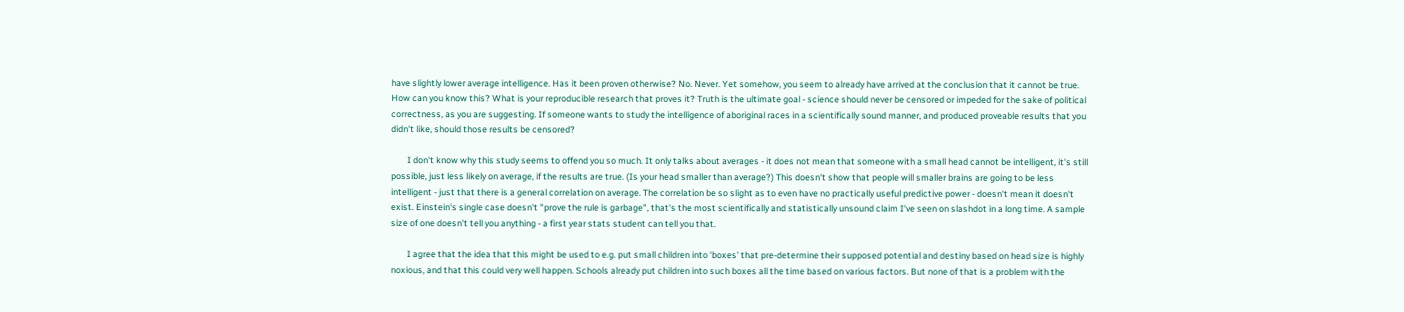have slightly lower average intelligence. Has it been proven otherwise? No. Never. Yet somehow, you seem to already have arrived at the conclusion that it cannot be true. How can you know this? What is your reproducible research that proves it? Truth is the ultimate goal - science should never be censored or impeded for the sake of political correctness, as you are suggesting. If someone wants to study the intelligence of aboriginal races in a scientifically sound manner, and produced proveable results that you didn't like, should those results be censored?

        I don't know why this study seems to offend you so much. It only talks about averages - it does not mean that someone with a small head cannot be intelligent, it's still possible, just less likely on average, if the results are true. (Is your head smaller than average?) This doesn't show that people will smaller brains are going to be less intelligent - just that there is a general correlation on average. The correlation be so slight as to even have no practically useful predictive power - doesn't mean it doesn't exist. Einstein's single case doesn't "prove the rule is garbage", that's the most scientifically and statistically unsound claim I've seen on slashdot in a long time. A sample size of one doesn't tell you anything - a first year stats student can tell you that.

        I agree that the idea that this might be used to e.g. put small children into 'boxes' that pre-determine their supposed potential and destiny based on head size is highly noxious, and that this could very well happen. Schools already put children into such boxes all the time based on various factors. But none of that is a problem with the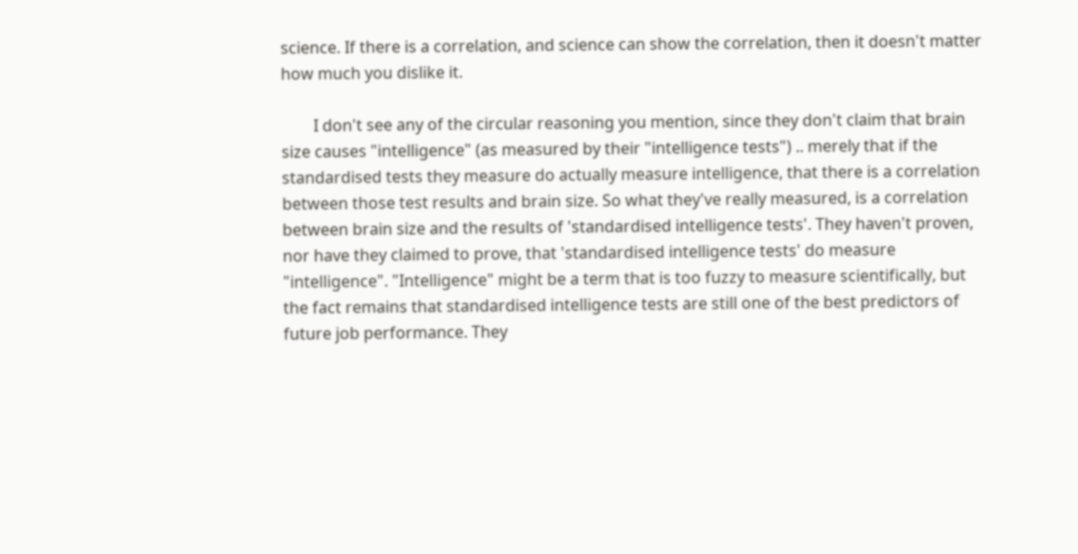science. If there is a correlation, and science can show the correlation, then it doesn't matter how much you dislike it.

        I don't see any of the circular reasoning you mention, since they don't claim that brain size causes "intelligence" (as measured by their "intelligence tests") .. merely that if the standardised tests they measure do actually measure intelligence, that there is a correlation between those test results and brain size. So what they've really measured, is a correlation between brain size and the results of 'standardised intelligence tests'. They haven't proven, nor have they claimed to prove, that 'standardised intelligence tests' do measure "intelligence". "Intelligence" might be a term that is too fuzzy to measure scientifically, but the fact remains that standardised intelligence tests are still one of the best predictors of future job performance. They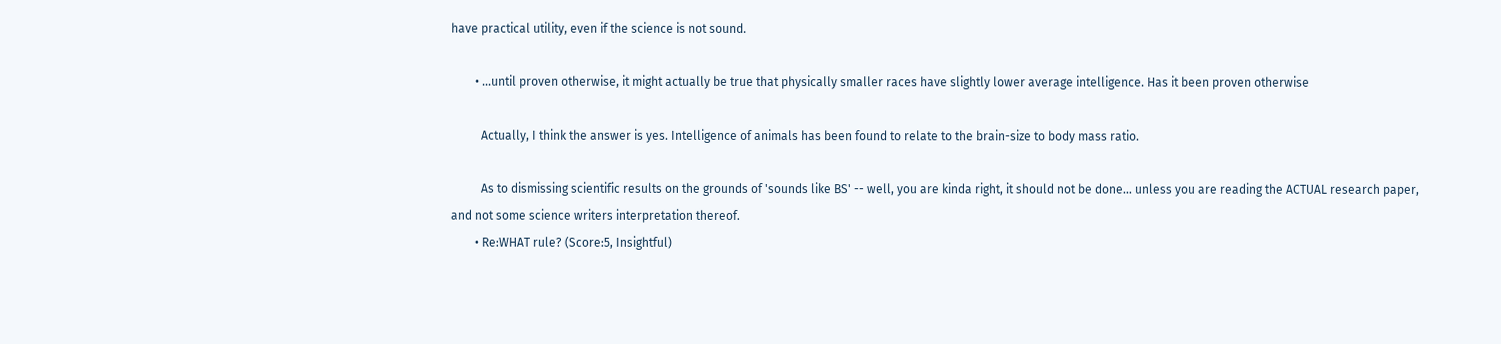have practical utility, even if the science is not sound.

        • ...until proven otherwise, it might actually be true that physically smaller races have slightly lower average intelligence. Has it been proven otherwise

          Actually, I think the answer is yes. Intelligence of animals has been found to relate to the brain-size to body mass ratio.

          As to dismissing scientific results on the grounds of 'sounds like BS' -- well, you are kinda right, it should not be done... unless you are reading the ACTUAL research paper, and not some science writers interpretation thereof.
        • Re:WHAT rule? (Score:5, Insightful)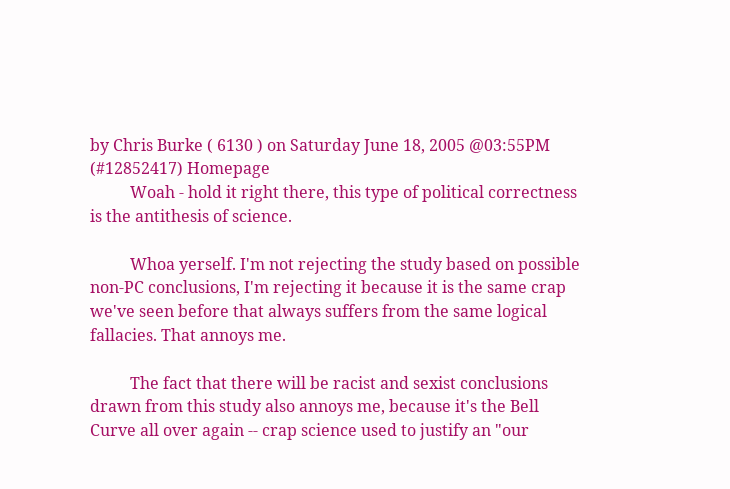by Chris Burke ( 6130 ) on Saturday June 18, 2005 @03:55PM (#12852417) Homepage
          Woah - hold it right there, this type of political correctness is the antithesis of science.

          Whoa yerself. I'm not rejecting the study based on possible non-PC conclusions, I'm rejecting it because it is the same crap we've seen before that always suffers from the same logical fallacies. That annoys me.

          The fact that there will be racist and sexist conclusions drawn from this study also annoys me, because it's the Bell Curve all over again -- crap science used to justify an "our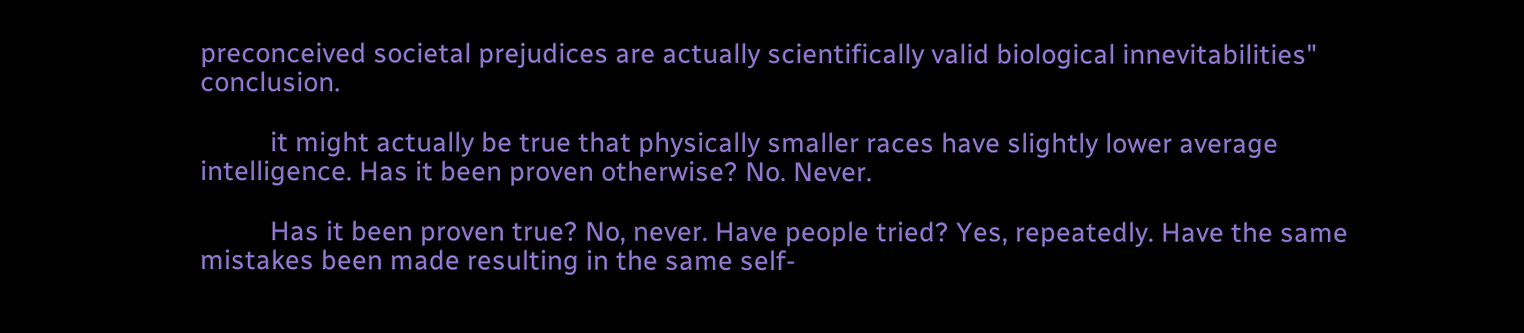preconceived societal prejudices are actually scientifically valid biological innevitabilities" conclusion.

          it might actually be true that physically smaller races have slightly lower average intelligence. Has it been proven otherwise? No. Never.

          Has it been proven true? No, never. Have people tried? Yes, repeatedly. Have the same mistakes been made resulting in the same self-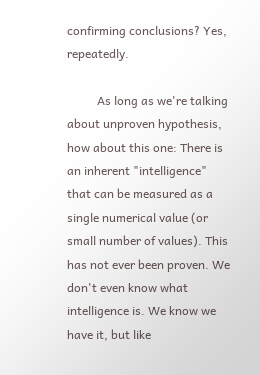confirming conclusions? Yes, repeatedly.

          As long as we're talking about unproven hypothesis, how about this one: There is an inherent "intelligence" that can be measured as a single numerical value (or small number of values). This has not ever been proven. We don't even know what intelligence is. We know we have it, but like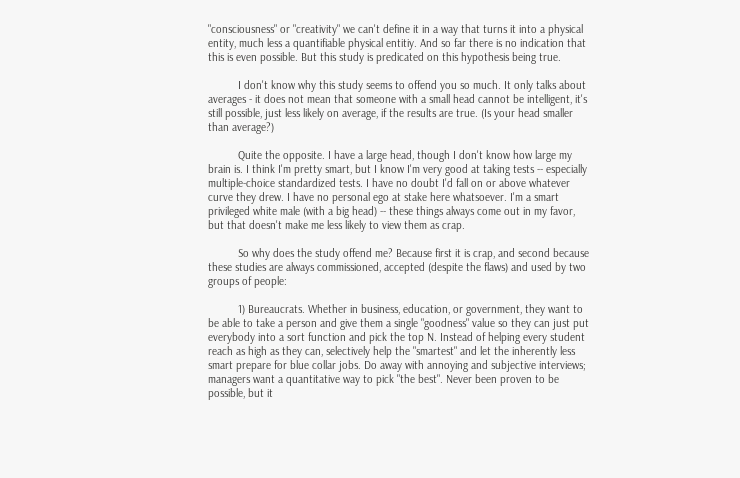"consciousness" or "creativity" we can't define it in a way that turns it into a physical entity, much less a quantifiable physical entitiy. And so far there is no indication that this is even possible. But this study is predicated on this hypothesis being true.

          I don't know why this study seems to offend you so much. It only talks about averages - it does not mean that someone with a small head cannot be intelligent, it's still possible, just less likely on average, if the results are true. (Is your head smaller than average?)

          Quite the opposite. I have a large head, though I don't know how large my brain is. I think I'm pretty smart, but I know I'm very good at taking tests -- especially multiple-choice standardized tests. I have no doubt I'd fall on or above whatever curve they drew. I have no personal ego at stake here whatsoever. I'm a smart privileged white male (with a big head) -- these things always come out in my favor, but that doesn't make me less likely to view them as crap.

          So why does the study offend me? Because first it is crap, and second because these studies are always commissioned, accepted (despite the flaws) and used by two groups of people:

          1) Bureaucrats. Whether in business, education, or government, they want to be able to take a person and give them a single "goodness" value so they can just put everybody into a sort function and pick the top N. Instead of helping every student reach as high as they can, selectively help the "smartest" and let the inherently less smart prepare for blue collar jobs. Do away with annoying and subjective interviews; managers want a quantitative way to pick "the best". Never been proven to be possible, but it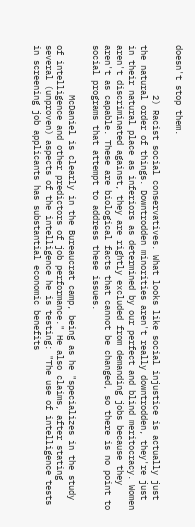doesn't stop them.

          2) Racist social conservatives. What looks like social injustice is actually just the natural order of things. Downtrodden minorities aren't really downtrodden, they're just in their natural place as inferiors as determined by our perfect and blind meritocracy. Women aren't discriminated against, they are rightly excluded from demanding jobs because they aren't as capable. These are biological facts that cannot be changed, so there is no point to social programs that attempt to address these issues.

          McDaniel is clearly in the Bureaucrat camp, being as he "specializes in the study of intelligence and other predictors of job performance." He also claims, after stating several (unproven) aspects of the intelligence he is testing: "The use of intelligence tests in screening job applicants has substantial economic benefits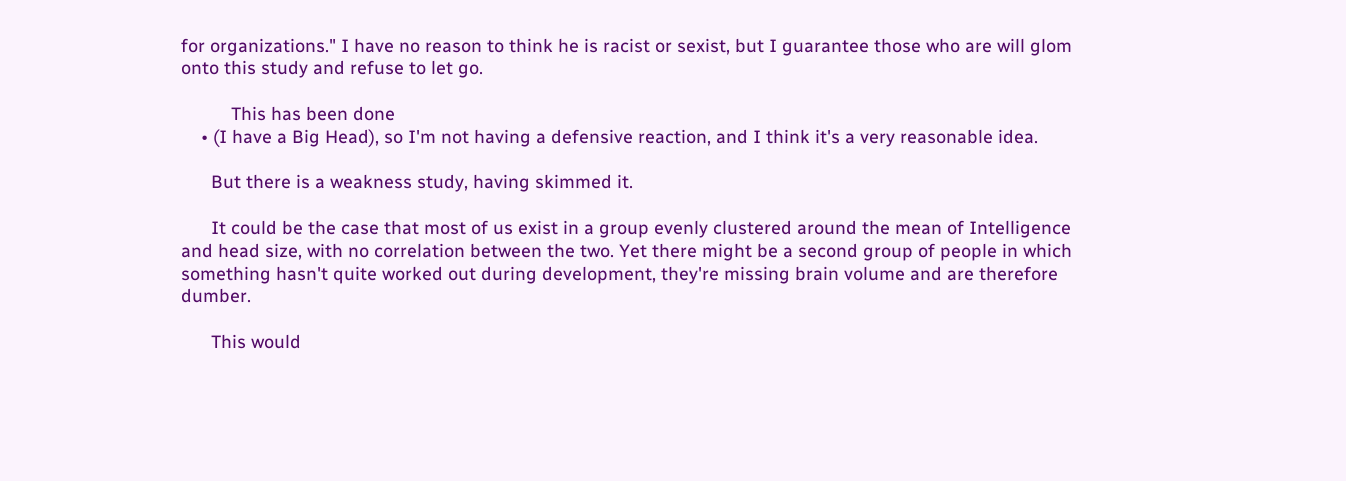for organizations." I have no reason to think he is racist or sexist, but I guarantee those who are will glom onto this study and refuse to let go.

          This has been done
    • (I have a Big Head), so I'm not having a defensive reaction, and I think it's a very reasonable idea.

      But there is a weakness study, having skimmed it.

      It could be the case that most of us exist in a group evenly clustered around the mean of Intelligence and head size, with no correlation between the two. Yet there might be a second group of people in which something hasn't quite worked out during development, they're missing brain volume and are therefore dumber.

      This would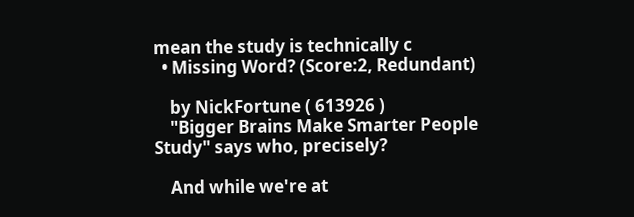mean the study is technically c
  • Missing Word? (Score:2, Redundant)

    by NickFortune ( 613926 )
    "Bigger Brains Make Smarter People Study" says who, precisely?

    And while we're at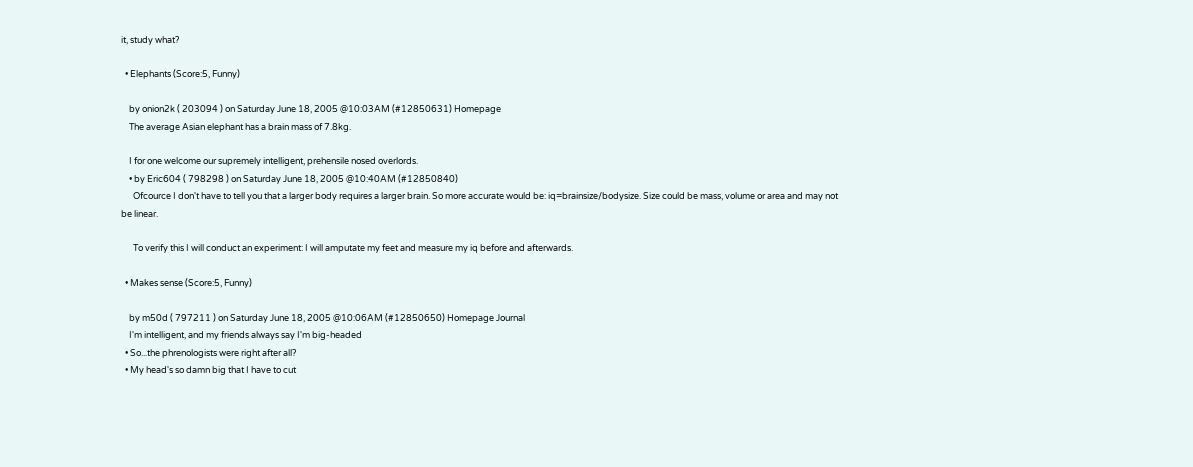it, study what?

  • Elephants (Score:5, Funny)

    by onion2k ( 203094 ) on Saturday June 18, 2005 @10:03AM (#12850631) Homepage
    The average Asian elephant has a brain mass of 7.8kg.

    I for one welcome our supremely intelligent, prehensile nosed overlords.
    • by Eric604 ( 798298 ) on Saturday June 18, 2005 @10:40AM (#12850840)
      Ofcource I don't have to tell you that a larger body requires a larger brain. So more accurate would be: iq=brainsize/bodysize. Size could be mass, volume or area and may not be linear.

      To verify this I will conduct an experiment: I will amputate my feet and measure my iq before and afterwards.

  • Makes sense (Score:5, Funny)

    by m50d ( 797211 ) on Saturday June 18, 2005 @10:06AM (#12850650) Homepage Journal
    I'm intelligent, and my friends always say I'm big-headed
  • So...the phrenologists were right after all?
  • My head's so damn big that I have to cut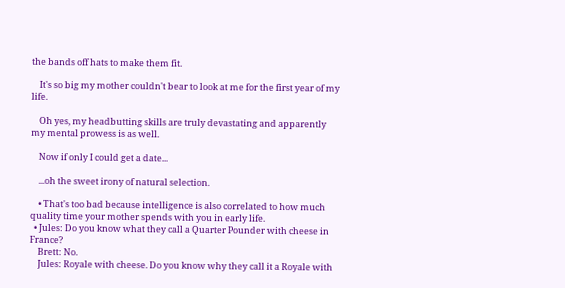the bands off hats to make them fit.

    It's so big my mother couldn't bear to look at me for the first year of my life.

    Oh yes, my headbutting skills are truly devastating and apparently my mental prowess is as well.

    Now if only I could get a date...

    ...oh the sweet irony of natural selection.

    • That's too bad because intelligence is also correlated to how much quality time your mother spends with you in early life.
  • Jules: Do you know what they call a Quarter Pounder with cheese in France?
    Brett: No.
    Jules: Royale with cheese. Do you know why they call it a Royale with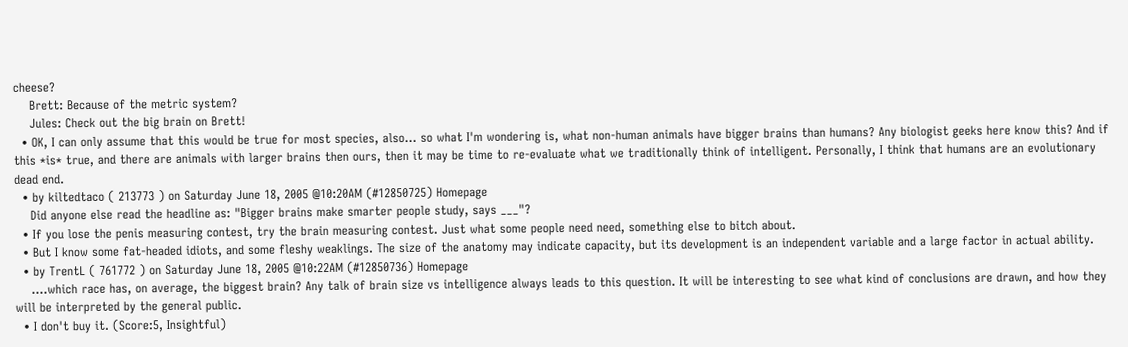cheese?
    Brett: Because of the metric system?
    Jules: Check out the big brain on Brett!
  • OK, I can only assume that this would be true for most species, also... so what I'm wondering is, what non-human animals have bigger brains than humans? Any biologist geeks here know this? And if this *is* true, and there are animals with larger brains then ours, then it may be time to re-evaluate what we traditionally think of intelligent. Personally, I think that humans are an evolutionary dead end.
  • by kiltedtaco ( 213773 ) on Saturday June 18, 2005 @10:20AM (#12850725) Homepage
    Did anyone else read the headline as: "Bigger brains make smarter people study, says ___"?
  • If you lose the penis measuring contest, try the brain measuring contest. Just what some people need need, something else to bitch about.
  • But I know some fat-headed idiots, and some fleshy weaklings. The size of the anatomy may indicate capacity, but its development is an independent variable and a large factor in actual ability.
  • by TrentL ( 761772 ) on Saturday June 18, 2005 @10:22AM (#12850736) Homepage
    ....which race has, on average, the biggest brain? Any talk of brain size vs intelligence always leads to this question. It will be interesting to see what kind of conclusions are drawn, and how they will be interpreted by the general public.
  • I don't buy it. (Score:5, Insightful)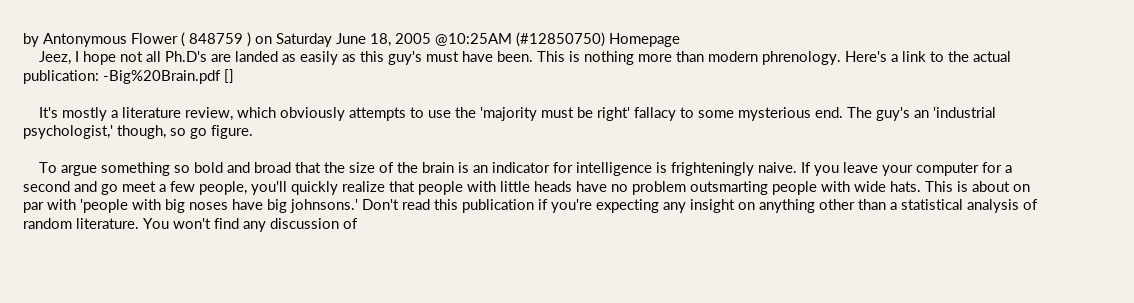by Antonymous Flower ( 848759 ) on Saturday June 18, 2005 @10:25AM (#12850750) Homepage
    Jeez, I hope not all Ph.D's are landed as easily as this guy's must have been. This is nothing more than modern phrenology. Here's a link to the actual publication: -Big%20Brain.pdf []

    It's mostly a literature review, which obviously attempts to use the 'majority must be right' fallacy to some mysterious end. The guy's an 'industrial psychologist,' though, so go figure.

    To argue something so bold and broad that the size of the brain is an indicator for intelligence is frighteningly naive. If you leave your computer for a second and go meet a few people, you'll quickly realize that people with little heads have no problem outsmarting people with wide hats. This is about on par with 'people with big noses have big johnsons.' Don't read this publication if you're expecting any insight on anything other than a statistical analysis of random literature. You won't find any discussion of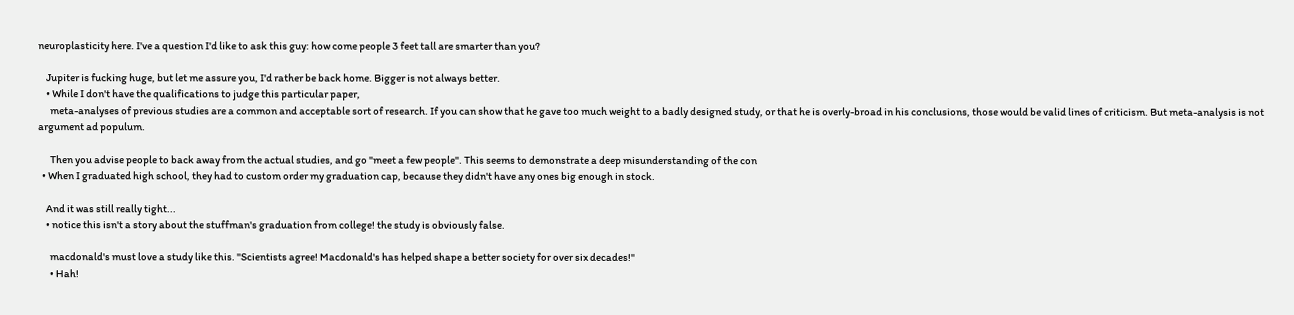neuroplasticity here. I've a question I'd like to ask this guy: how come people 3 feet tall are smarter than you?

    Jupiter is fucking huge, but let me assure you, I'd rather be back home. Bigger is not always better.
    • While I don't have the qualifications to judge this particular paper,
      meta-analyses of previous studies are a common and acceptable sort of research. If you can show that he gave too much weight to a badly designed study, or that he is overly-broad in his conclusions, those would be valid lines of criticism. But meta-analysis is not argument ad populum.

      Then you advise people to back away from the actual studies, and go "meet a few people". This seems to demonstrate a deep misunderstanding of the con
  • When I graduated high school, they had to custom order my graduation cap, because they didn't have any ones big enough in stock.

    And it was still really tight...
    • notice this isn't a story about the stuffman's graduation from college! the study is obviously false.

      macdonald's must love a study like this. "Scientists agree! Macdonald's has helped shape a better society for over six decades!"
      • Hah!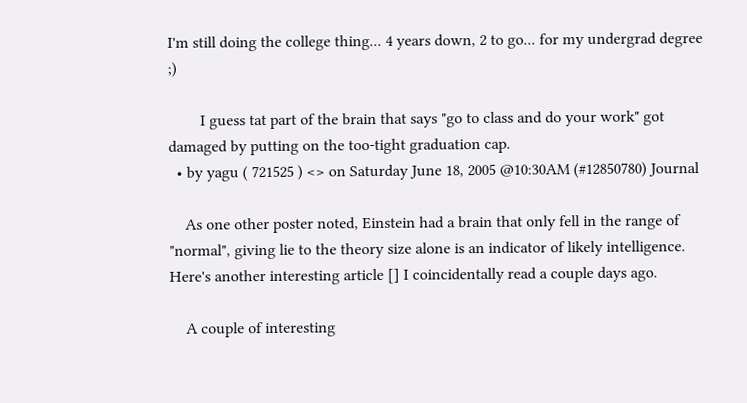I'm still doing the college thing... 4 years down, 2 to go... for my undergrad degree ;)

        I guess tat part of the brain that says "go to class and do your work" got damaged by putting on the too-tight graduation cap.
  • by yagu ( 721525 ) <> on Saturday June 18, 2005 @10:30AM (#12850780) Journal

    As one other poster noted, Einstein had a brain that only fell in the range of "normal", giving lie to the theory size alone is an indicator of likely intelligence. Here's another interesting article [] I coincidentally read a couple days ago.

    A couple of interesting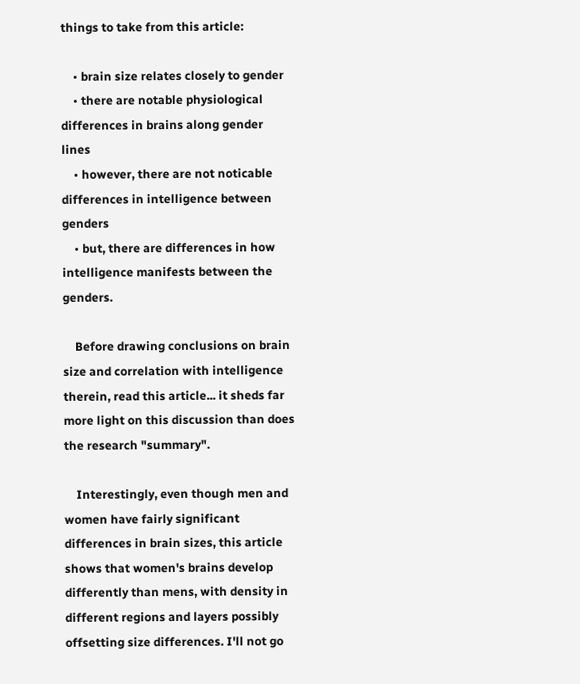things to take from this article:

    • brain size relates closely to gender
    • there are notable physiological differences in brains along gender lines
    • however, there are not noticable differences in intelligence between genders
    • but, there are differences in how intelligence manifests between the genders.

    Before drawing conclusions on brain size and correlation with intelligence therein, read this article... it sheds far more light on this discussion than does the research "summary".

    Interestingly, even though men and women have fairly significant differences in brain sizes, this article shows that women's brains develop differently than mens, with density in different regions and layers possibly offsetting size differences. I'll not go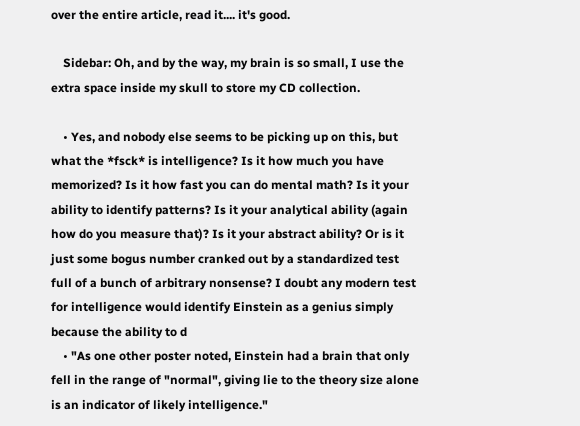over the entire article, read it.... it's good.

    Sidebar: Oh, and by the way, my brain is so small, I use the extra space inside my skull to store my CD collection.

    • Yes, and nobody else seems to be picking up on this, but what the *fsck* is intelligence? Is it how much you have memorized? Is it how fast you can do mental math? Is it your ability to identify patterns? Is it your analytical ability (again how do you measure that)? Is it your abstract ability? Or is it just some bogus number cranked out by a standardized test full of a bunch of arbitrary nonsense? I doubt any modern test for intelligence would identify Einstein as a genius simply because the ability to d
    • "As one other poster noted, Einstein had a brain that only fell in the range of "normal", giving lie to the theory size alone is an indicator of likely intelligence."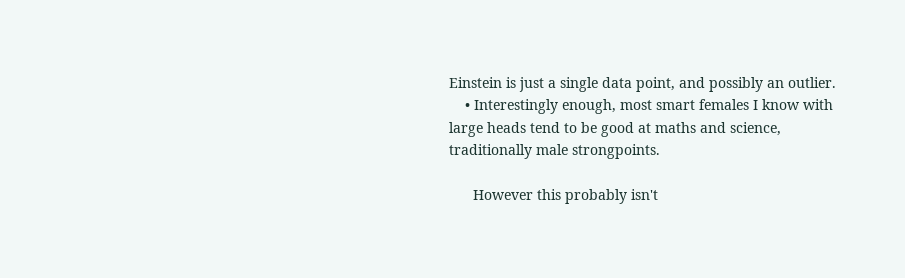Einstein is just a single data point, and possibly an outlier.
    • Interestingly enough, most smart females I know with large heads tend to be good at maths and science, traditionally male strongpoints.

      However this probably isn't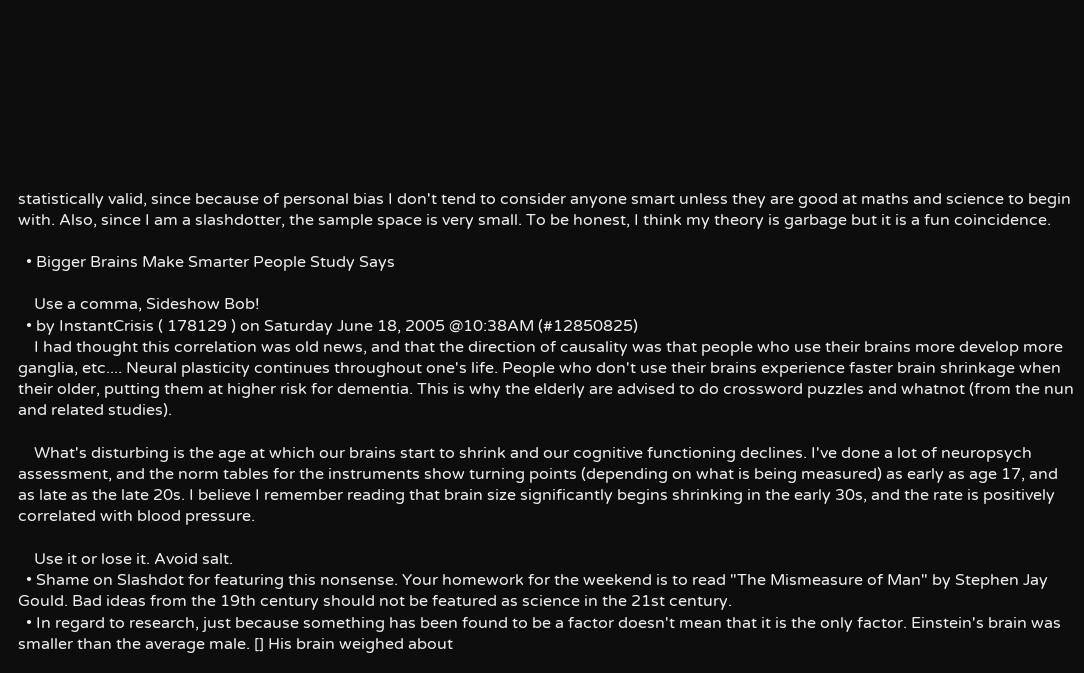statistically valid, since because of personal bias I don't tend to consider anyone smart unless they are good at maths and science to begin with. Also, since I am a slashdotter, the sample space is very small. To be honest, I think my theory is garbage but it is a fun coincidence.

  • Bigger Brains Make Smarter People Study Says

    Use a comma, Sideshow Bob!
  • by InstantCrisis ( 178129 ) on Saturday June 18, 2005 @10:38AM (#12850825)
    I had thought this correlation was old news, and that the direction of causality was that people who use their brains more develop more ganglia, etc.... Neural plasticity continues throughout one's life. People who don't use their brains experience faster brain shrinkage when their older, putting them at higher risk for dementia. This is why the elderly are advised to do crossword puzzles and whatnot (from the nun and related studies).

    What's disturbing is the age at which our brains start to shrink and our cognitive functioning declines. I've done a lot of neuropsych assessment, and the norm tables for the instruments show turning points (depending on what is being measured) as early as age 17, and as late as the late 20s. I believe I remember reading that brain size significantly begins shrinking in the early 30s, and the rate is positively correlated with blood pressure.

    Use it or lose it. Avoid salt.
  • Shame on Slashdot for featuring this nonsense. Your homework for the weekend is to read "The Mismeasure of Man" by Stephen Jay Gould. Bad ideas from the 19th century should not be featured as science in the 21st century.
  • In regard to research, just because something has been found to be a factor doesn't mean that it is the only factor. Einstein's brain was smaller than the average male. [] His brain weighed about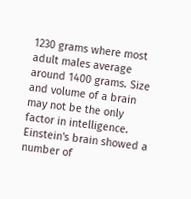1230 grams where most adult males average around 1400 grams. Size and volume of a brain may not be the only factor in intelligence. Einstein's brain showed a number of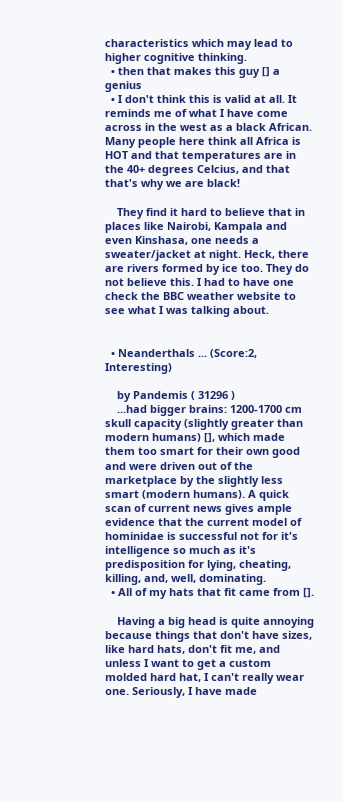characteristics which may lead to higher cognitive thinking.
  • then that makes this guy [] a genius
  • I don't think this is valid at all. It reminds me of what I have come across in the west as a black African. Many people here think all Africa is HOT and that temperatures are in the 40+ degrees Celcius, and that that's why we are black!

    They find it hard to believe that in places like Nairobi, Kampala and even Kinshasa, one needs a sweater/jacket at night. Heck, there are rivers formed by ice too. They do not believe this. I had to have one check the BBC weather website to see what I was talking about.


  • Neanderthals ... (Score:2, Interesting)

    by Pandemis ( 31296 )
    ...had bigger brains: 1200-1700 cm skull capacity (slightly greater than modern humans) [], which made them too smart for their own good and were driven out of the marketplace by the slightly less smart (modern humans). A quick scan of current news gives ample evidence that the current model of hominidae is successful not for it's intelligence so much as it's predisposition for lying, cheating, killing, and, well, dominating.
  • All of my hats that fit came from [].

    Having a big head is quite annoying because things that don't have sizes, like hard hats, don't fit me, and unless I want to get a custom molded hard hat, I can't really wear one. Seriously, I have made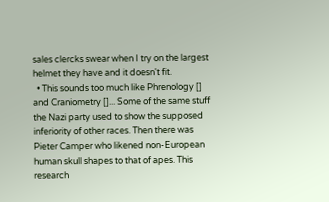sales clercks swear when I try on the largest helmet they have and it doesn't fit.
  • This sounds too much like Phrenology [] and Craniometry []... Some of the same stuff the Nazi party used to show the supposed inferiority of other races. Then there was Pieter Camper who likened non-European human skull shapes to that of apes. This research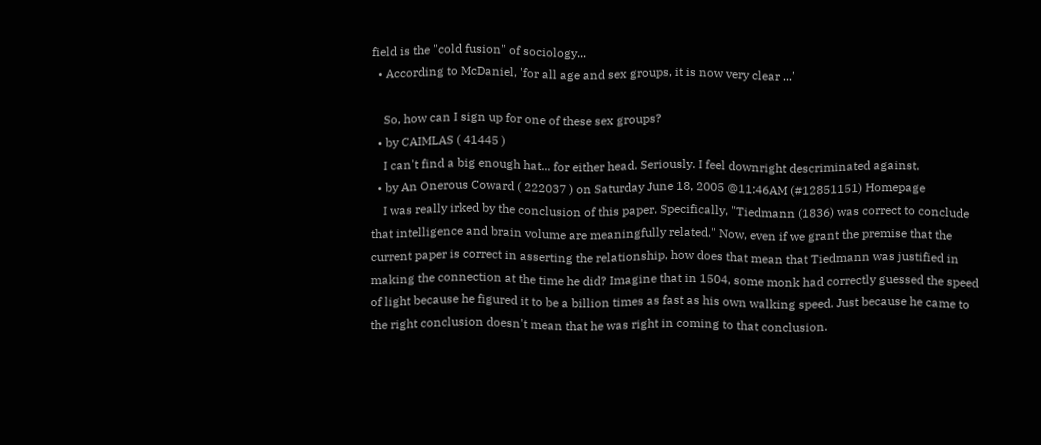field is the "cold fusion" of sociology...
  • According to McDaniel, 'for all age and sex groups, it is now very clear ...'

    So, how can I sign up for one of these sex groups?
  • by CAIMLAS ( 41445 )
    I can't find a big enough hat... for either head. Seriously. I feel downright descriminated against.
  • by An Onerous Coward ( 222037 ) on Saturday June 18, 2005 @11:46AM (#12851151) Homepage
    I was really irked by the conclusion of this paper. Specifically, "Tiedmann (1836) was correct to conclude that intelligence and brain volume are meaningfully related." Now, even if we grant the premise that the current paper is correct in asserting the relationship, how does that mean that Tiedmann was justified in making the connection at the time he did? Imagine that in 1504, some monk had correctly guessed the speed of light because he figured it to be a billion times as fast as his own walking speed. Just because he came to the right conclusion doesn't mean that he was right in coming to that conclusion.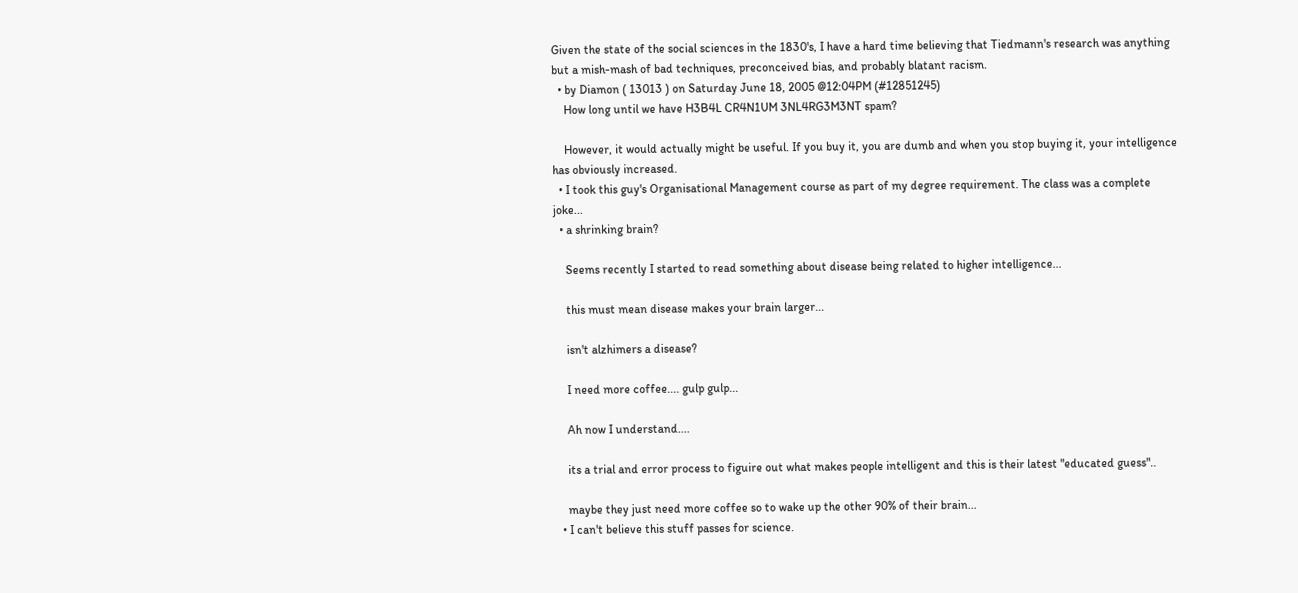Given the state of the social sciences in the 1830's, I have a hard time believing that Tiedmann's research was anything but a mish-mash of bad techniques, preconceived bias, and probably blatant racism.
  • by Diamon ( 13013 ) on Saturday June 18, 2005 @12:04PM (#12851245)
    How long until we have H3B4L CR4N1UM 3NL4RG3M3NT spam?

    However, it would actually might be useful. If you buy it, you are dumb and when you stop buying it, your intelligence has obviously increased.
  • I took this guy's Organisational Management course as part of my degree requirement. The class was a complete joke...
  • a shrinking brain?

    Seems recently I started to read something about disease being related to higher intelligence...

    this must mean disease makes your brain larger...

    isn't alzhimers a disease?

    I need more coffee.... gulp gulp...

    Ah now I understand....

    its a trial and error process to figuire out what makes people intelligent and this is their latest "educated guess"..

    maybe they just need more coffee so to wake up the other 90% of their brain...
  • I can't believe this stuff passes for science.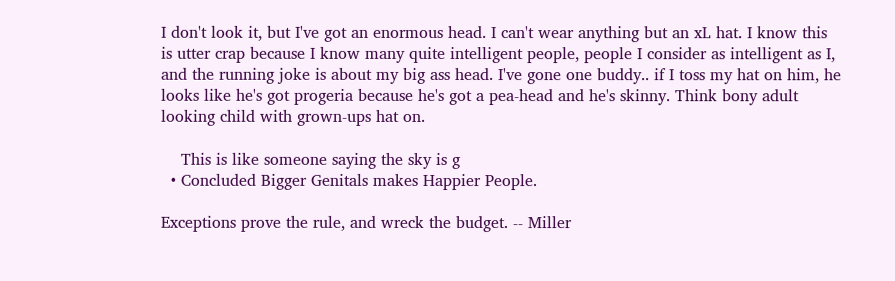I don't look it, but I've got an enormous head. I can't wear anything but an xL hat. I know this is utter crap because I know many quite intelligent people, people I consider as intelligent as I, and the running joke is about my big ass head. I've gone one buddy.. if I toss my hat on him, he looks like he's got progeria because he's got a pea-head and he's skinny. Think bony adult looking child with grown-ups hat on.

    This is like someone saying the sky is g
  • Concluded Bigger Genitals makes Happier People.

Exceptions prove the rule, and wreck the budget. -- Miller